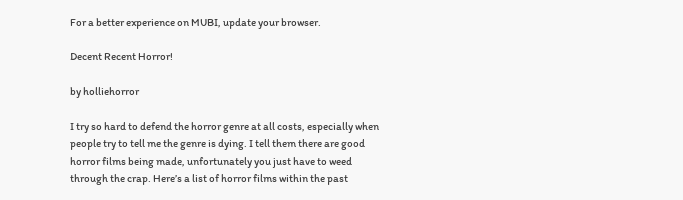For a better experience on MUBI, update your browser.

Decent Recent Horror!

by holliehorror

I try so hard to defend the horror genre at all costs, especially when people try to tell me the genre is dying. I tell them there are good horror films being made, unfortunately you just have to weed through the crap. Here’s a list of horror films within the past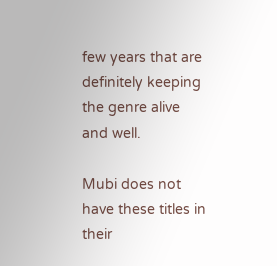few years that are definitely keeping the genre alive and well.

Mubi does not have these titles in their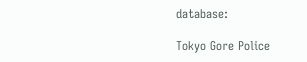database:

Tokyo Gore Police